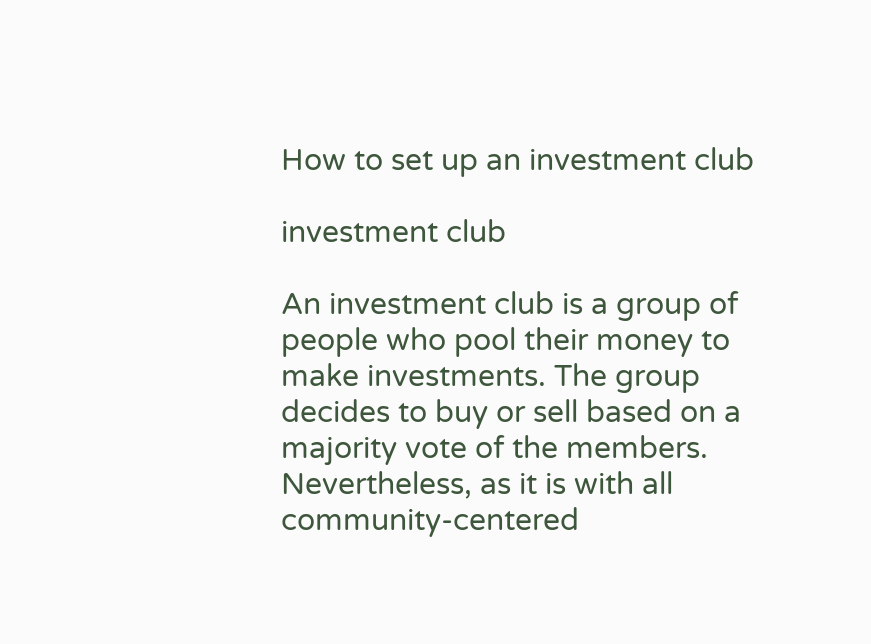How to set up an investment club

investment club

An investment club is a group of people who pool their money to make investments. The group decides to buy or sell based on a majority vote of the members. Nevertheless, as it is with all community-centered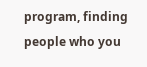program, finding people who you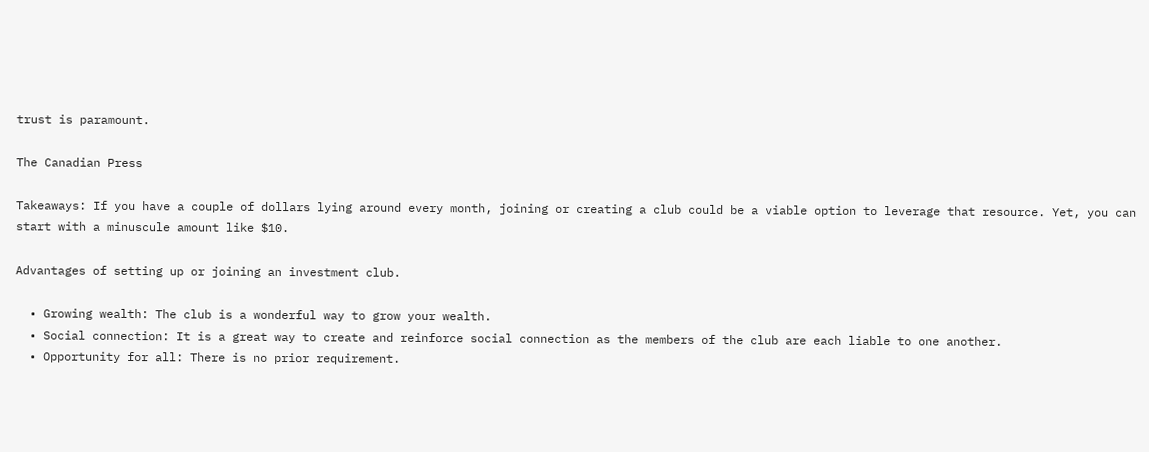trust is paramount.

The Canadian Press

Takeaways: If you have a couple of dollars lying around every month, joining or creating a club could be a viable option to leverage that resource. Yet, you can start with a minuscule amount like $10.

Advantages of setting up or joining an investment club.

  • Growing wealth: The club is a wonderful way to grow your wealth.
  • Social connection: It is a great way to create and reinforce social connection as the members of the club are each liable to one another.
  • Opportunity for all: There is no prior requirement.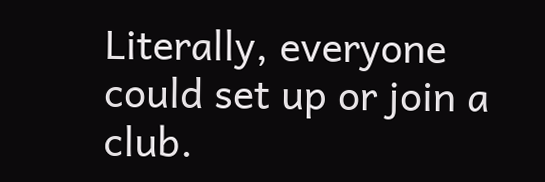Literally, everyone could set up or join a club.